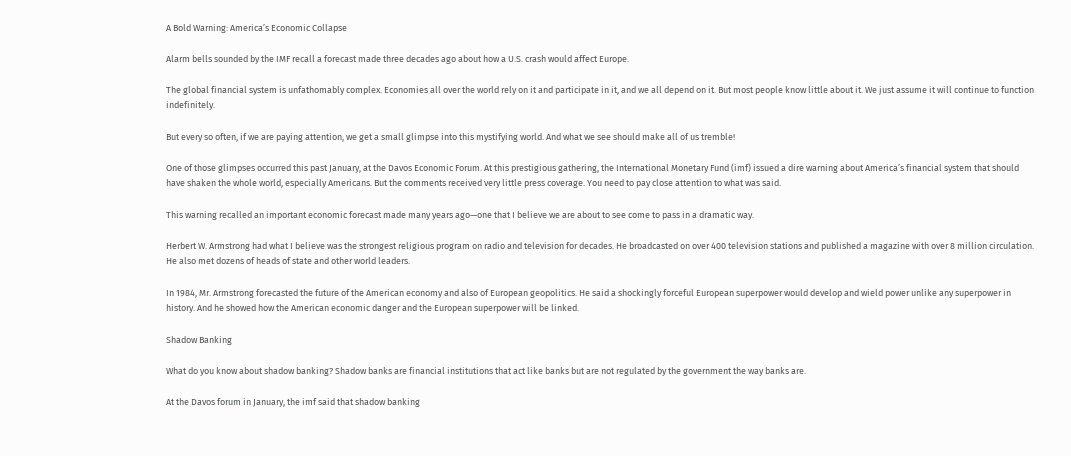A Bold Warning: America’s Economic Collapse

Alarm bells sounded by the IMF recall a forecast made three decades ago about how a U.S. crash would affect Europe.

The global financial system is unfathomably complex. Economies all over the world rely on it and participate in it, and we all depend on it. But most people know little about it. We just assume it will continue to function indefinitely.

But every so often, if we are paying attention, we get a small glimpse into this mystifying world. And what we see should make all of us tremble!

One of those glimpses occurred this past January, at the Davos Economic Forum. At this prestigious gathering, the International Monetary Fund (imf) issued a dire warning about America’s financial system that should have shaken the whole world, especially Americans. But the comments received very little press coverage. You need to pay close attention to what was said.

This warning recalled an important economic forecast made many years ago—one that I believe we are about to see come to pass in a dramatic way.

Herbert W. Armstrong had what I believe was the strongest religious program on radio and television for decades. He broadcasted on over 400 television stations and published a magazine with over 8 million circulation. He also met dozens of heads of state and other world leaders.

In 1984, Mr. Armstrong forecasted the future of the American economy and also of European geopolitics. He said a shockingly forceful European superpower would develop and wield power unlike any superpower in history. And he showed how the American economic danger and the European superpower will be linked.

Shadow Banking

What do you know about shadow banking? Shadow banks are financial institutions that act like banks but are not regulated by the government the way banks are.

At the Davos forum in January, the imf said that shadow banking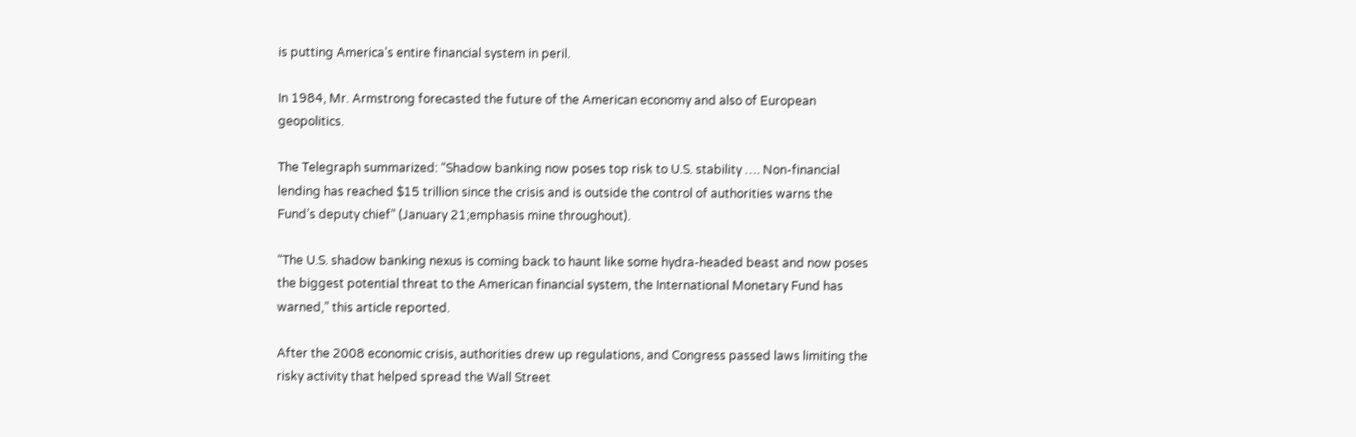is putting America’s entire financial system in peril.

In 1984, Mr. Armstrong forecasted the future of the American economy and also of European geopolitics.

The Telegraph summarized: “Shadow banking now poses top risk to U.S. stability …. Non-financial lending has reached $15 trillion since the crisis and is outside the control of authorities warns the Fund’s deputy chief” (January 21;emphasis mine throughout).

“The U.S. shadow banking nexus is coming back to haunt like some hydra-headed beast and now poses the biggest potential threat to the American financial system, the International Monetary Fund has warned,” this article reported.

After the 2008 economic crisis, authorities drew up regulations, and Congress passed laws limiting the risky activity that helped spread the Wall Street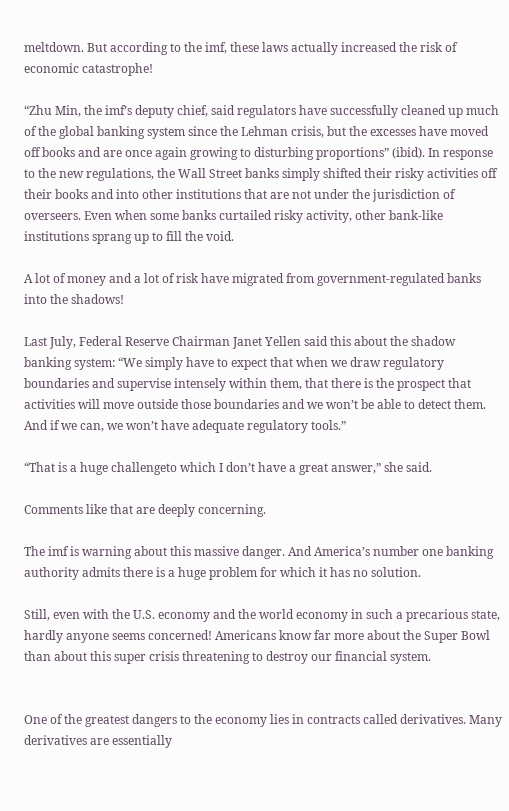meltdown. But according to the imf, these laws actually increased the risk of economic catastrophe!

“Zhu Min, the imf’s deputy chief, said regulators have successfully cleaned up much of the global banking system since the Lehman crisis, but the excesses have moved off books and are once again growing to disturbing proportions” (ibid). In response to the new regulations, the Wall Street banks simply shifted their risky activities off their books and into other institutions that are not under the jurisdiction of overseers. Even when some banks curtailed risky activity, other bank-like institutions sprang up to fill the void.

A lot of money and a lot of risk have migrated from government-regulated banks into the shadows!

Last July, Federal Reserve Chairman Janet Yellen said this about the shadow banking system: “We simply have to expect that when we draw regulatory boundaries and supervise intensely within them, that there is the prospect that activities will move outside those boundaries and we won’t be able to detect them. And if we can, we won’t have adequate regulatory tools.”

“That is a huge challengeto which I don’t have a great answer,” she said.

Comments like that are deeply concerning.

The imf is warning about this massive danger. And America’s number one banking authority admits there is a huge problem for which it has no solution.

Still, even with the U.S. economy and the world economy in such a precarious state, hardly anyone seems concerned! Americans know far more about the Super Bowl than about this super crisis threatening to destroy our financial system.


One of the greatest dangers to the economy lies in contracts called derivatives. Many derivatives are essentially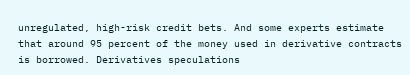unregulated, high-risk credit bets. And some experts estimate that around 95 percent of the money used in derivative contracts is borrowed. Derivatives speculations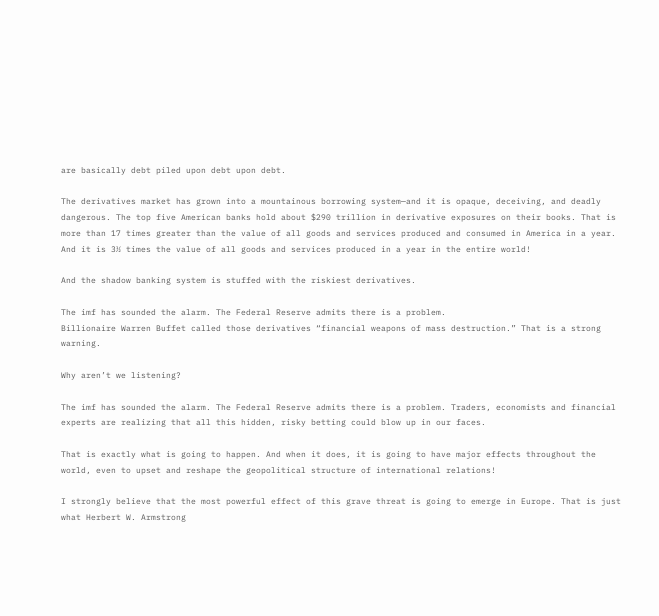are basically debt piled upon debt upon debt.

The derivatives market has grown into a mountainous borrowing system—and it is opaque, deceiving, and deadly dangerous. The top five American banks hold about $290 trillion in derivative exposures on their books. That is more than 17 times greater than the value of all goods and services produced and consumed in America in a year. And it is 3½ times the value of all goods and services produced in a year in the entire world!

And the shadow banking system is stuffed with the riskiest derivatives.

The imf has sounded the alarm. The Federal Reserve admits there is a problem.
Billionaire Warren Buffet called those derivatives “financial weapons of mass destruction.” That is a strong warning.

Why aren’t we listening?

The imf has sounded the alarm. The Federal Reserve admits there is a problem. Traders, economists and financial experts are realizing that all this hidden, risky betting could blow up in our faces.

That is exactly what is going to happen. And when it does, it is going to have major effects throughout the world, even to upset and reshape the geopolitical structure of international relations!

I strongly believe that the most powerful effect of this grave threat is going to emerge in Europe. That is just what Herbert W. Armstrong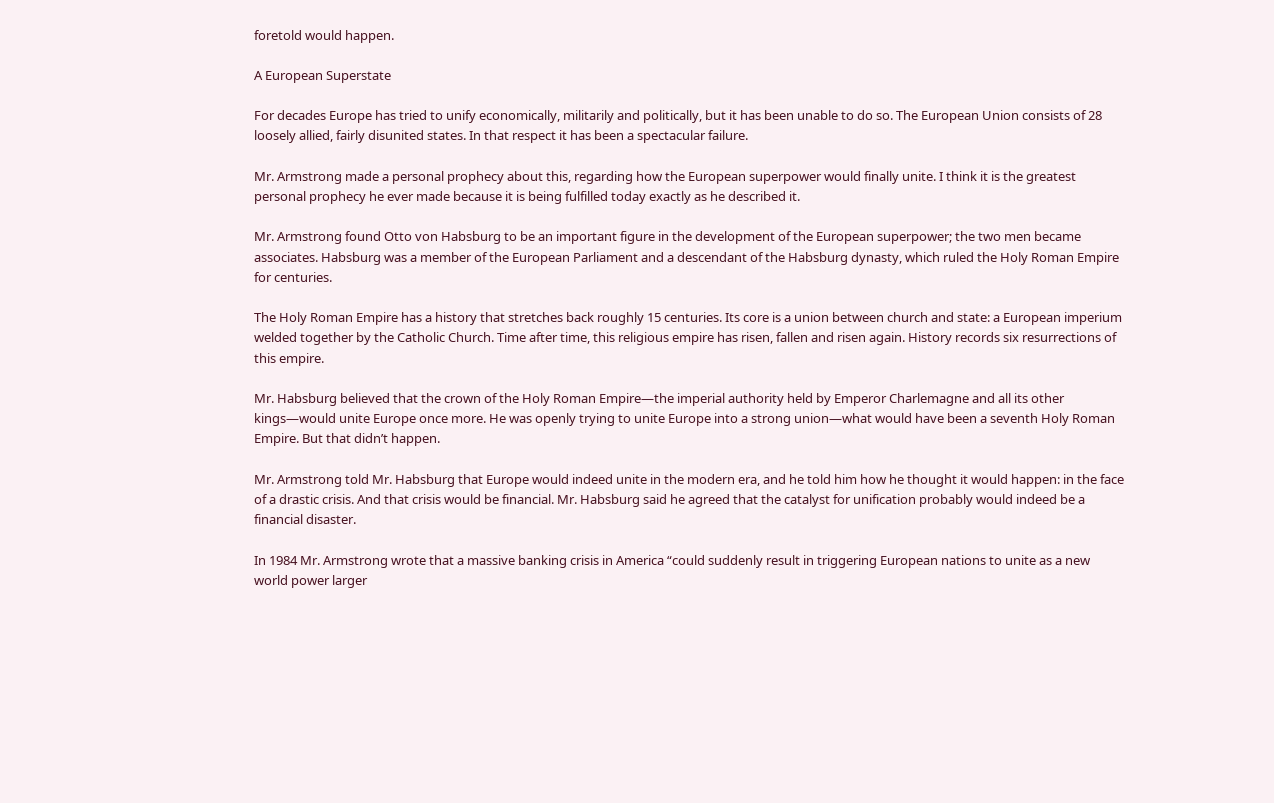foretold would happen.

A European Superstate

For decades Europe has tried to unify economically, militarily and politically, but it has been unable to do so. The European Union consists of 28 loosely allied, fairly disunited states. In that respect it has been a spectacular failure.

Mr. Armstrong made a personal prophecy about this, regarding how the European superpower would finally unite. I think it is the greatest personal prophecy he ever made because it is being fulfilled today exactly as he described it.

Mr. Armstrong found Otto von Habsburg to be an important figure in the development of the European superpower; the two men became associates. Habsburg was a member of the European Parliament and a descendant of the Habsburg dynasty, which ruled the Holy Roman Empire for centuries.

The Holy Roman Empire has a history that stretches back roughly 15 centuries. Its core is a union between church and state: a European imperium welded together by the Catholic Church. Time after time, this religious empire has risen, fallen and risen again. History records six resurrections of this empire.

Mr. Habsburg believed that the crown of the Holy Roman Empire—the imperial authority held by Emperor Charlemagne and all its other kings—would unite Europe once more. He was openly trying to unite Europe into a strong union—what would have been a seventh Holy Roman Empire. But that didn’t happen.

Mr. Armstrong told Mr. Habsburg that Europe would indeed unite in the modern era, and he told him how he thought it would happen: in the face of a drastic crisis. And that crisis would be financial. Mr. Habsburg said he agreed that the catalyst for unification probably would indeed be a financial disaster.

In 1984 Mr. Armstrong wrote that a massive banking crisis in America “could suddenly result in triggering European nations to unite as a new world power larger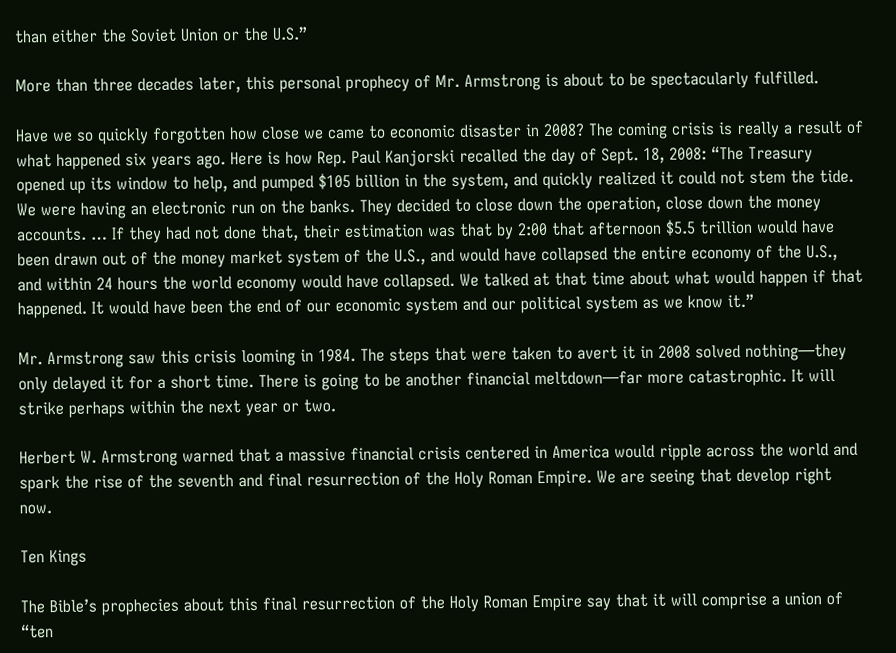than either the Soviet Union or the U.S.”

More than three decades later, this personal prophecy of Mr. Armstrong is about to be spectacularly fulfilled.

Have we so quickly forgotten how close we came to economic disaster in 2008? The coming crisis is really a result of what happened six years ago. Here is how Rep. Paul Kanjorski recalled the day of Sept. 18, 2008: “The Treasury opened up its window to help, and pumped $105 billion in the system, and quickly realized it could not stem the tide. We were having an electronic run on the banks. They decided to close down the operation, close down the money accounts. … If they had not done that, their estimation was that by 2:00 that afternoon $5.5 trillion would have been drawn out of the money market system of the U.S., and would have collapsed the entire economy of the U.S., and within 24 hours the world economy would have collapsed. We talked at that time about what would happen if that happened. It would have been the end of our economic system and our political system as we know it.”

Mr. Armstrong saw this crisis looming in 1984. The steps that were taken to avert it in 2008 solved nothing—they only delayed it for a short time. There is going to be another financial meltdown—far more catastrophic. It will strike perhaps within the next year or two.

Herbert W. Armstrong warned that a massive financial crisis centered in America would ripple across the world and spark the rise of the seventh and final resurrection of the Holy Roman Empire. We are seeing that develop right now.

Ten Kings

The Bible’s prophecies about this final resurrection of the Holy Roman Empire say that it will comprise a union of “ten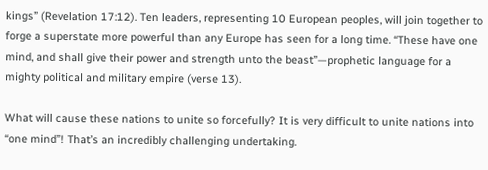kings” (Revelation 17:12). Ten leaders, representing 10 European peoples, will join together to forge a superstate more powerful than any Europe has seen for a long time. “These have one mind, and shall give their power and strength unto the beast”—prophetic language for a mighty political and military empire (verse 13).

What will cause these nations to unite so forcefully? It is very difficult to unite nations into “one mind”! That’s an incredibly challenging undertaking.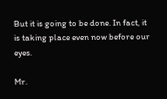But it is going to be done. In fact, it is taking place even now before our eyes.

Mr.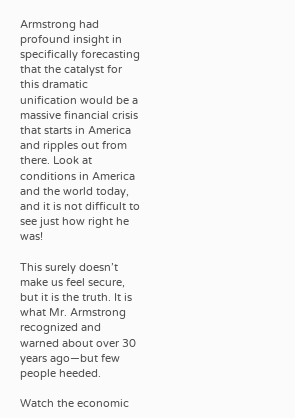Armstrong had profound insight in specifically forecasting that the catalyst for this dramatic unification would be a massive financial crisis that starts in America and ripples out from there. Look at conditions in America and the world today, and it is not difficult to see just how right he was!

This surely doesn’t make us feel secure, but it is the truth. It is what Mr. Armstrong recognized and warned about over 30 years ago—but few people heeded.

Watch the economic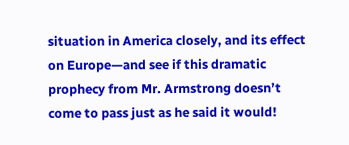situation in America closely, and its effect on Europe—and see if this dramatic prophecy from Mr. Armstrong doesn’t come to pass just as he said it would!